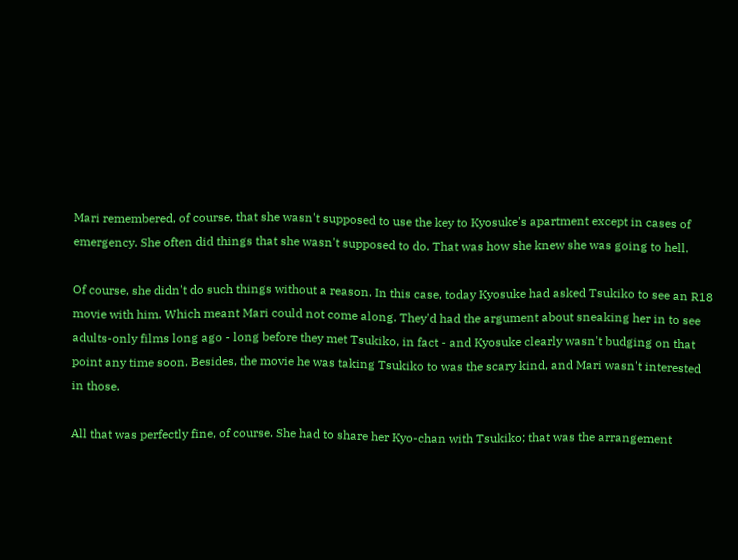Mari remembered, of course, that she wasn't supposed to use the key to Kyosuke's apartment except in cases of emergency. She often did things that she wasn't supposed to do. That was how she knew she was going to hell.

Of course, she didn't do such things without a reason. In this case, today Kyosuke had asked Tsukiko to see an R18 movie with him. Which meant Mari could not come along. They'd had the argument about sneaking her in to see adults-only films long ago - long before they met Tsukiko, in fact - and Kyosuke clearly wasn't budging on that point any time soon. Besides, the movie he was taking Tsukiko to was the scary kind, and Mari wasn't interested in those.

All that was perfectly fine, of course. She had to share her Kyo-chan with Tsukiko; that was the arrangement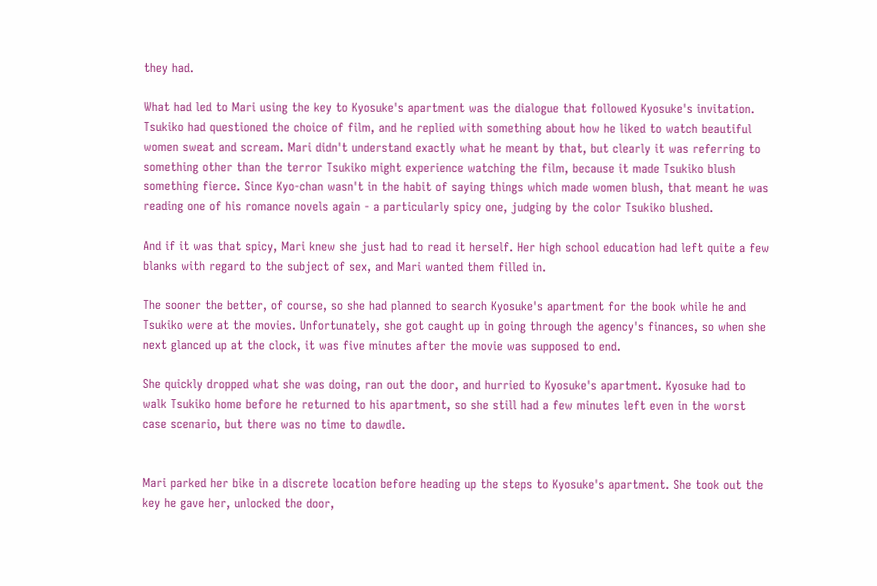they had.

What had led to Mari using the key to Kyosuke's apartment was the dialogue that followed Kyosuke's invitation. Tsukiko had questioned the choice of film, and he replied with something about how he liked to watch beautiful women sweat and scream. Mari didn't understand exactly what he meant by that, but clearly it was referring to something other than the terror Tsukiko might experience watching the film, because it made Tsukiko blush something fierce. Since Kyo-chan wasn't in the habit of saying things which made women blush, that meant he was reading one of his romance novels again - a particularly spicy one, judging by the color Tsukiko blushed.

And if it was that spicy, Mari knew she just had to read it herself. Her high school education had left quite a few blanks with regard to the subject of sex, and Mari wanted them filled in.

The sooner the better, of course, so she had planned to search Kyosuke's apartment for the book while he and Tsukiko were at the movies. Unfortunately, she got caught up in going through the agency's finances, so when she next glanced up at the clock, it was five minutes after the movie was supposed to end.

She quickly dropped what she was doing, ran out the door, and hurried to Kyosuke's apartment. Kyosuke had to walk Tsukiko home before he returned to his apartment, so she still had a few minutes left even in the worst case scenario, but there was no time to dawdle.


Mari parked her bike in a discrete location before heading up the steps to Kyosuke's apartment. She took out the key he gave her, unlocked the door,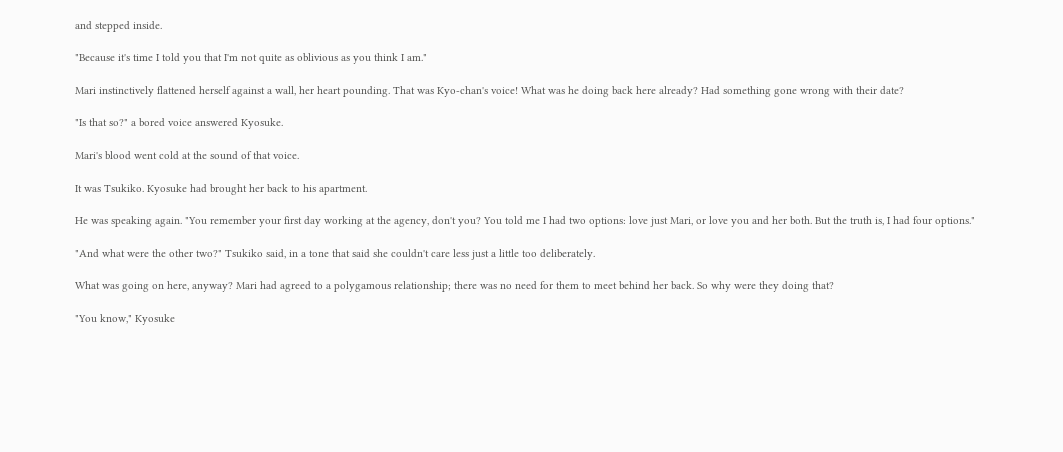and stepped inside.

"Because it's time I told you that I'm not quite as oblivious as you think I am."

Mari instinctively flattened herself against a wall, her heart pounding. That was Kyo-chan's voice! What was he doing back here already? Had something gone wrong with their date?

"Is that so?" a bored voice answered Kyosuke.

Mari's blood went cold at the sound of that voice.

It was Tsukiko. Kyosuke had brought her back to his apartment.

He was speaking again. "You remember your first day working at the agency, don't you? You told me I had two options: love just Mari, or love you and her both. But the truth is, I had four options."

"And what were the other two?" Tsukiko said, in a tone that said she couldn't care less just a little too deliberately.

What was going on here, anyway? Mari had agreed to a polygamous relationship; there was no need for them to meet behind her back. So why were they doing that?

"You know," Kyosuke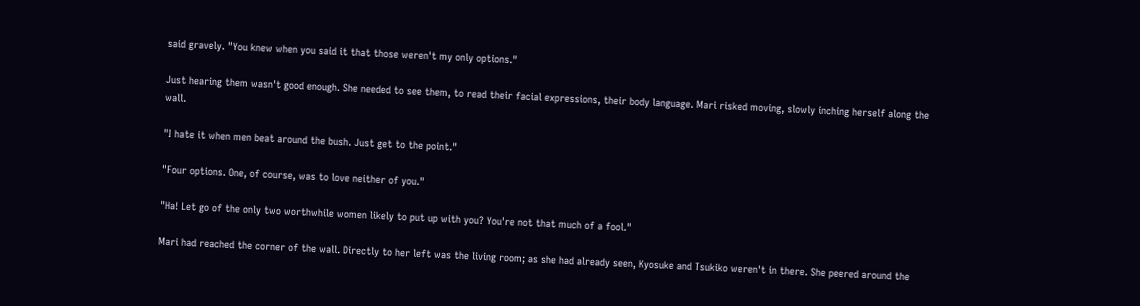said gravely. "You knew when you said it that those weren't my only options."

Just hearing them wasn't good enough. She needed to see them, to read their facial expressions, their body language. Mari risked moving, slowly inching herself along the wall.

"I hate it when men beat around the bush. Just get to the point."

"Four options. One, of course, was to love neither of you."

"Ha! Let go of the only two worthwhile women likely to put up with you? You're not that much of a fool."

Mari had reached the corner of the wall. Directly to her left was the living room; as she had already seen, Kyosuke and Tsukiko weren't in there. She peered around the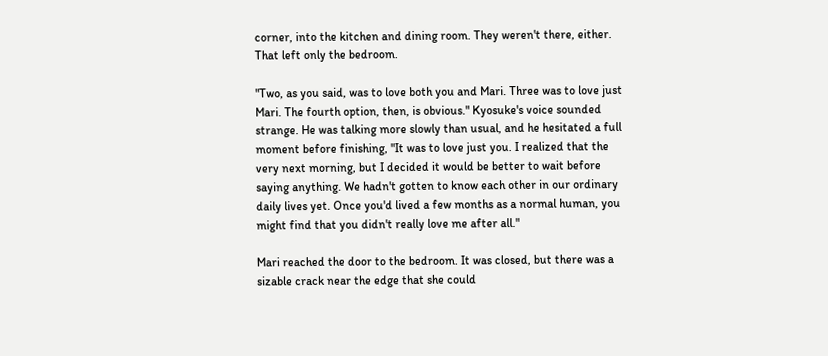corner, into the kitchen and dining room. They weren't there, either. That left only the bedroom.

"Two, as you said, was to love both you and Mari. Three was to love just Mari. The fourth option, then, is obvious." Kyosuke's voice sounded strange. He was talking more slowly than usual, and he hesitated a full moment before finishing, "It was to love just you. I realized that the very next morning, but I decided it would be better to wait before saying anything. We hadn't gotten to know each other in our ordinary daily lives yet. Once you'd lived a few months as a normal human, you might find that you didn't really love me after all."

Mari reached the door to the bedroom. It was closed, but there was a sizable crack near the edge that she could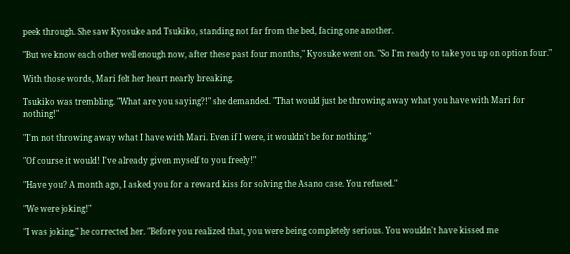peek through. She saw Kyosuke and Tsukiko, standing not far from the bed, facing one another.

"But we know each other well enough now, after these past four months," Kyosuke went on. "So I'm ready to take you up on option four."

With those words, Mari felt her heart nearly breaking.

Tsukiko was trembling. "What are you saying?!" she demanded. "That would just be throwing away what you have with Mari for nothing!"

"I'm not throwing away what I have with Mari. Even if I were, it wouldn't be for nothing."

"Of course it would! I've already given myself to you freely!"

"Have you? A month ago, I asked you for a reward kiss for solving the Asano case. You refused."

"We were joking!"

"I was joking," he corrected her. "Before you realized that, you were being completely serious. You wouldn't have kissed me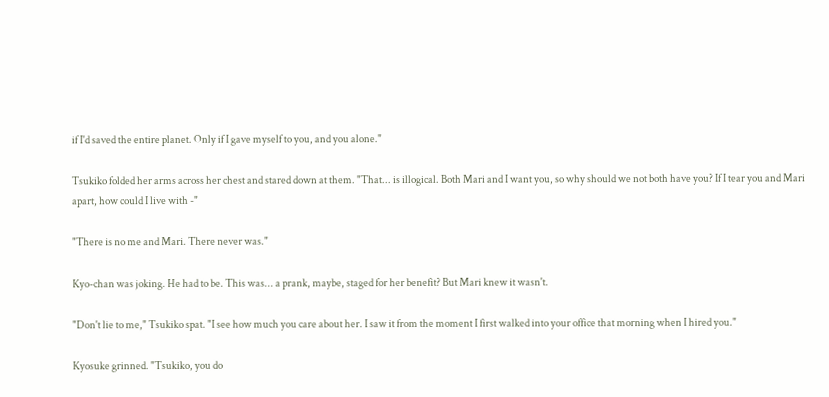if I'd saved the entire planet. Only if I gave myself to you, and you alone."

Tsukiko folded her arms across her chest and stared down at them. "That... is illogical. Both Mari and I want you, so why should we not both have you? If I tear you and Mari apart, how could I live with -"

"There is no me and Mari. There never was."

Kyo-chan was joking. He had to be. This was... a prank, maybe, staged for her benefit? But Mari knew it wasn't.

"Don't lie to me," Tsukiko spat. "I see how much you care about her. I saw it from the moment I first walked into your office that morning when I hired you."

Kyosuke grinned. "Tsukiko, you do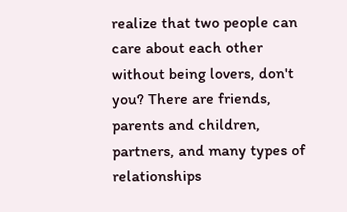realize that two people can care about each other without being lovers, don't you? There are friends, parents and children, partners, and many types of relationships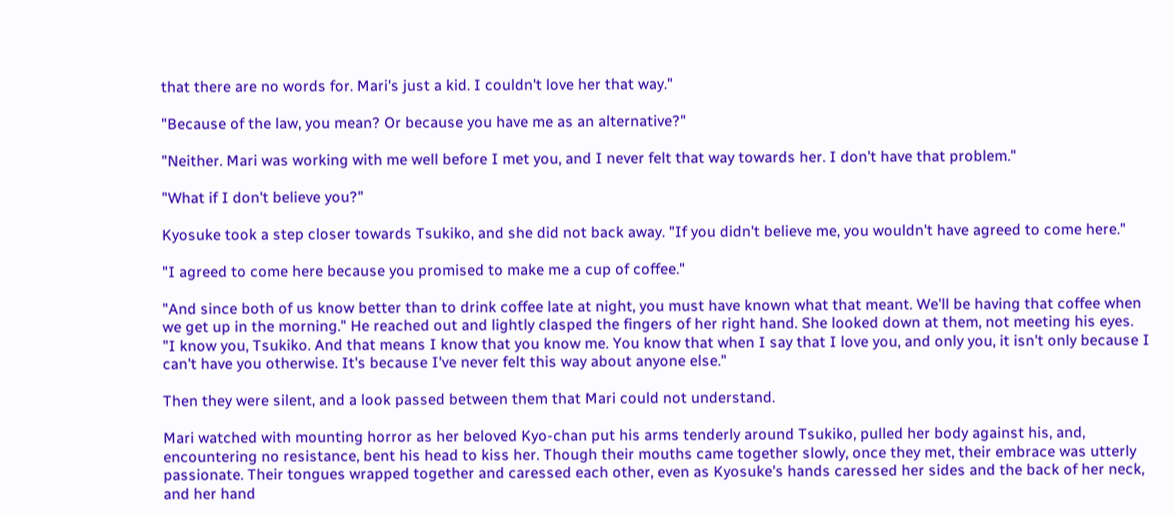that there are no words for. Mari's just a kid. I couldn't love her that way."

"Because of the law, you mean? Or because you have me as an alternative?"

"Neither. Mari was working with me well before I met you, and I never felt that way towards her. I don't have that problem."

"What if I don't believe you?"

Kyosuke took a step closer towards Tsukiko, and she did not back away. "If you didn't believe me, you wouldn't have agreed to come here."

"I agreed to come here because you promised to make me a cup of coffee."

"And since both of us know better than to drink coffee late at night, you must have known what that meant. We'll be having that coffee when we get up in the morning." He reached out and lightly clasped the fingers of her right hand. She looked down at them, not meeting his eyes. "I know you, Tsukiko. And that means I know that you know me. You know that when I say that I love you, and only you, it isn't only because I can't have you otherwise. It's because I've never felt this way about anyone else."

Then they were silent, and a look passed between them that Mari could not understand.

Mari watched with mounting horror as her beloved Kyo-chan put his arms tenderly around Tsukiko, pulled her body against his, and, encountering no resistance, bent his head to kiss her. Though their mouths came together slowly, once they met, their embrace was utterly passionate. Their tongues wrapped together and caressed each other, even as Kyosuke's hands caressed her sides and the back of her neck, and her hand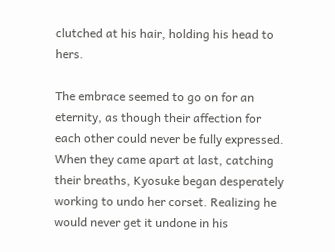clutched at his hair, holding his head to hers.

The embrace seemed to go on for an eternity, as though their affection for each other could never be fully expressed. When they came apart at last, catching their breaths, Kyosuke began desperately working to undo her corset. Realizing he would never get it undone in his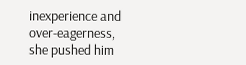inexperience and over-eagerness, she pushed him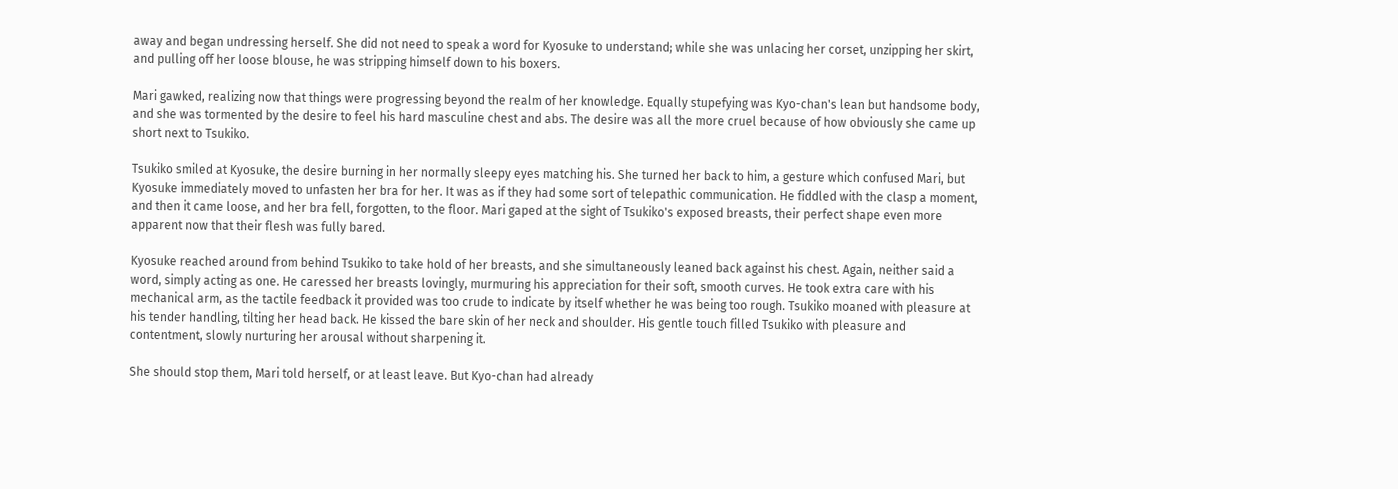away and began undressing herself. She did not need to speak a word for Kyosuke to understand; while she was unlacing her corset, unzipping her skirt, and pulling off her loose blouse, he was stripping himself down to his boxers.

Mari gawked, realizing now that things were progressing beyond the realm of her knowledge. Equally stupefying was Kyo-chan's lean but handsome body, and she was tormented by the desire to feel his hard masculine chest and abs. The desire was all the more cruel because of how obviously she came up short next to Tsukiko.

Tsukiko smiled at Kyosuke, the desire burning in her normally sleepy eyes matching his. She turned her back to him, a gesture which confused Mari, but Kyosuke immediately moved to unfasten her bra for her. It was as if they had some sort of telepathic communication. He fiddled with the clasp a moment, and then it came loose, and her bra fell, forgotten, to the floor. Mari gaped at the sight of Tsukiko's exposed breasts, their perfect shape even more apparent now that their flesh was fully bared.

Kyosuke reached around from behind Tsukiko to take hold of her breasts, and she simultaneously leaned back against his chest. Again, neither said a word, simply acting as one. He caressed her breasts lovingly, murmuring his appreciation for their soft, smooth curves. He took extra care with his mechanical arm, as the tactile feedback it provided was too crude to indicate by itself whether he was being too rough. Tsukiko moaned with pleasure at his tender handling, tilting her head back. He kissed the bare skin of her neck and shoulder. His gentle touch filled Tsukiko with pleasure and contentment, slowly nurturing her arousal without sharpening it.

She should stop them, Mari told herself, or at least leave. But Kyo-chan had already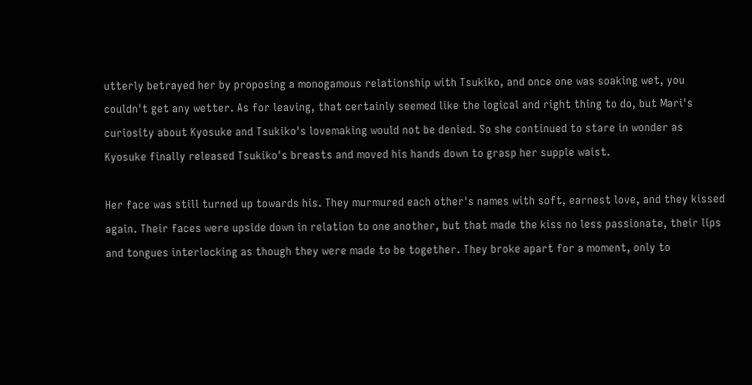utterly betrayed her by proposing a monogamous relationship with Tsukiko, and once one was soaking wet, you couldn't get any wetter. As for leaving, that certainly seemed like the logical and right thing to do, but Mari's curiosity about Kyosuke and Tsukiko's lovemaking would not be denied. So she continued to stare in wonder as Kyosuke finally released Tsukiko's breasts and moved his hands down to grasp her supple waist.

Her face was still turned up towards his. They murmured each other's names with soft, earnest love, and they kissed again. Their faces were upside down in relation to one another, but that made the kiss no less passionate, their lips and tongues interlocking as though they were made to be together. They broke apart for a moment, only to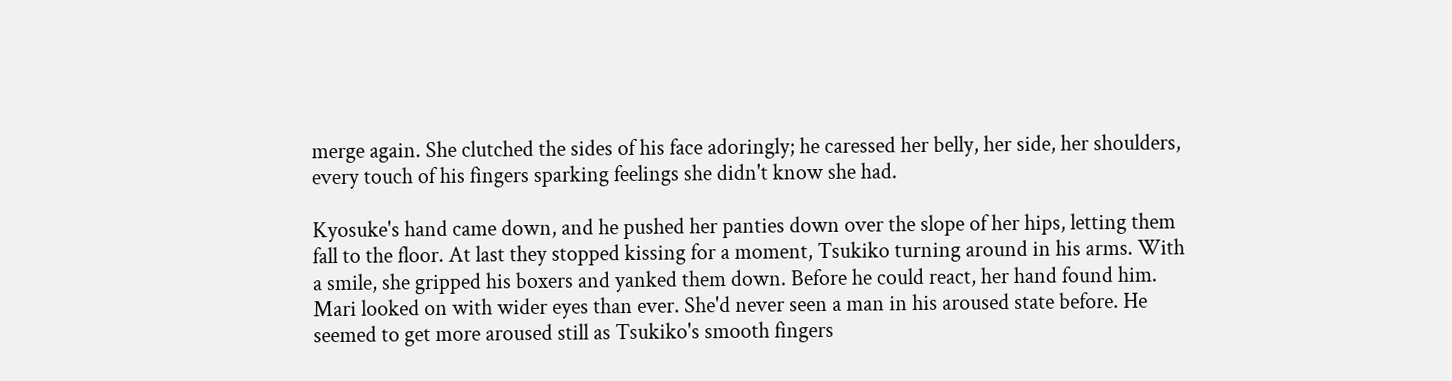merge again. She clutched the sides of his face adoringly; he caressed her belly, her side, her shoulders, every touch of his fingers sparking feelings she didn't know she had.

Kyosuke's hand came down, and he pushed her panties down over the slope of her hips, letting them fall to the floor. At last they stopped kissing for a moment, Tsukiko turning around in his arms. With a smile, she gripped his boxers and yanked them down. Before he could react, her hand found him. Mari looked on with wider eyes than ever. She'd never seen a man in his aroused state before. He seemed to get more aroused still as Tsukiko's smooth fingers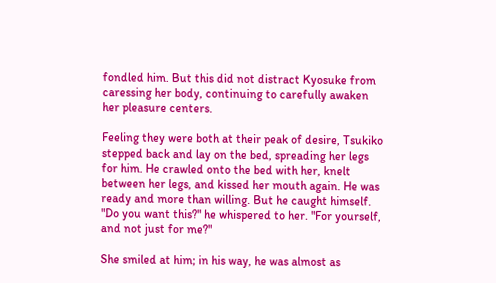fondled him. But this did not distract Kyosuke from caressing her body, continuing to carefully awaken her pleasure centers.

Feeling they were both at their peak of desire, Tsukiko stepped back and lay on the bed, spreading her legs for him. He crawled onto the bed with her, knelt between her legs, and kissed her mouth again. He was ready and more than willing. But he caught himself. "Do you want this?" he whispered to her. "For yourself, and not just for me?"

She smiled at him; in his way, he was almost as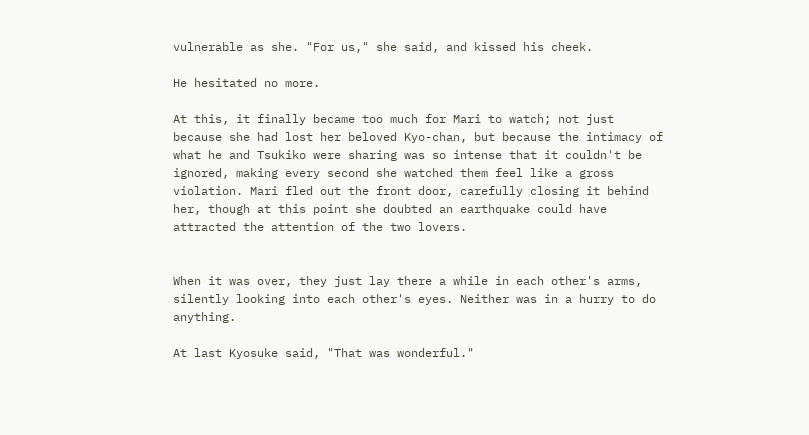vulnerable as she. "For us," she said, and kissed his cheek.

He hesitated no more.

At this, it finally became too much for Mari to watch; not just because she had lost her beloved Kyo-chan, but because the intimacy of what he and Tsukiko were sharing was so intense that it couldn't be ignored, making every second she watched them feel like a gross violation. Mari fled out the front door, carefully closing it behind her, though at this point she doubted an earthquake could have attracted the attention of the two lovers.


When it was over, they just lay there a while in each other's arms, silently looking into each other's eyes. Neither was in a hurry to do anything.

At last Kyosuke said, "That was wonderful."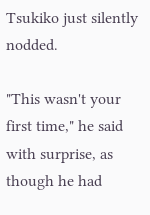Tsukiko just silently nodded.

"This wasn't your first time," he said with surprise, as though he had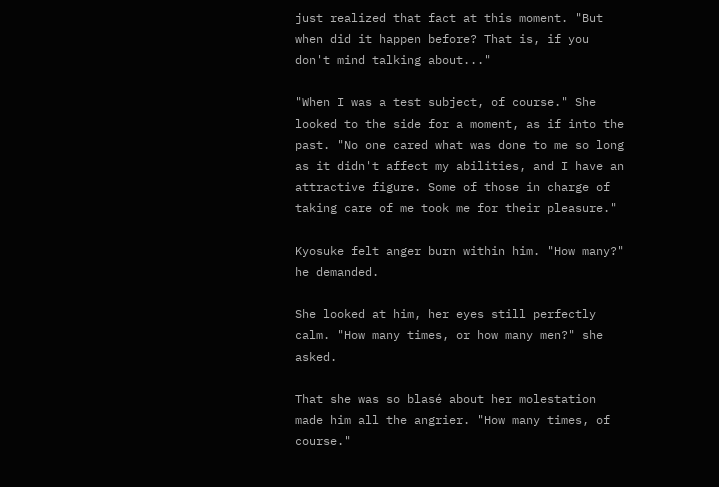just realized that fact at this moment. "But when did it happen before? That is, if you don't mind talking about..."

"When I was a test subject, of course." She looked to the side for a moment, as if into the past. "No one cared what was done to me so long as it didn't affect my abilities, and I have an attractive figure. Some of those in charge of taking care of me took me for their pleasure."

Kyosuke felt anger burn within him. "How many?" he demanded.

She looked at him, her eyes still perfectly calm. "How many times, or how many men?" she asked.

That she was so blasé about her molestation made him all the angrier. "How many times, of course."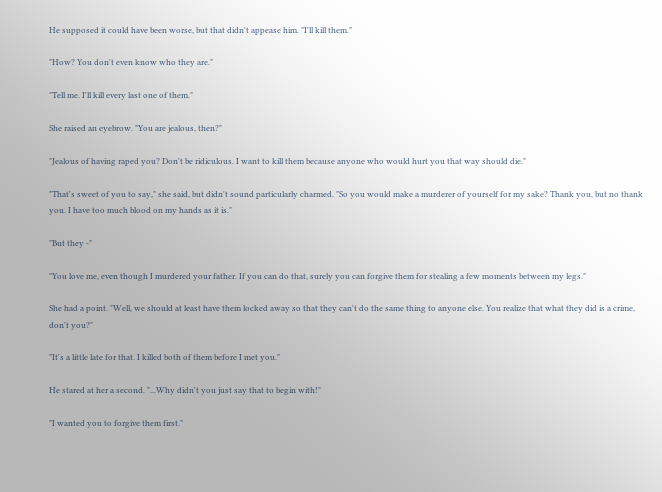He supposed it could have been worse, but that didn't appease him. "I'll kill them."

"How? You don't even know who they are."

"Tell me. I'll kill every last one of them."

She raised an eyebrow. "You are jealous, then?"

"Jealous of having raped you? Don't be ridiculous. I want to kill them because anyone who would hurt you that way should die."

"That's sweet of you to say," she said, but didn't sound particularly charmed. "So you would make a murderer of yourself for my sake? Thank you, but no thank you. I have too much blood on my hands as it is."

"But they -"

"You love me, even though I murdered your father. If you can do that, surely you can forgive them for stealing a few moments between my legs."

She had a point. "Well, we should at least have them locked away so that they can't do the same thing to anyone else. You realize that what they did is a crime, don't you?"

"It's a little late for that. I killed both of them before I met you."

He stared at her a second. "...Why didn't you just say that to begin with!"

"I wanted you to forgive them first."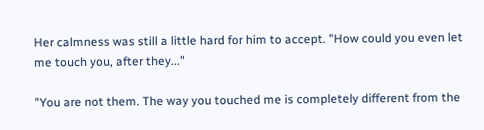Her calmness was still a little hard for him to accept. "How could you even let me touch you, after they..."

"You are not them. The way you touched me is completely different from the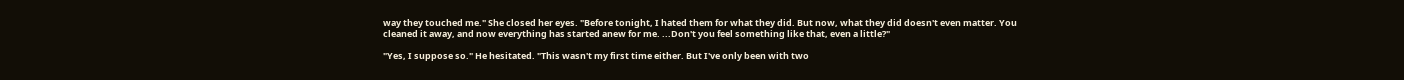way they touched me." She closed her eyes. "Before tonight, I hated them for what they did. But now, what they did doesn't even matter. You cleaned it away, and now everything has started anew for me. ...Don't you feel something like that, even a little?"

"Yes, I suppose so." He hesitated. "This wasn't my first time either. But I've only been with two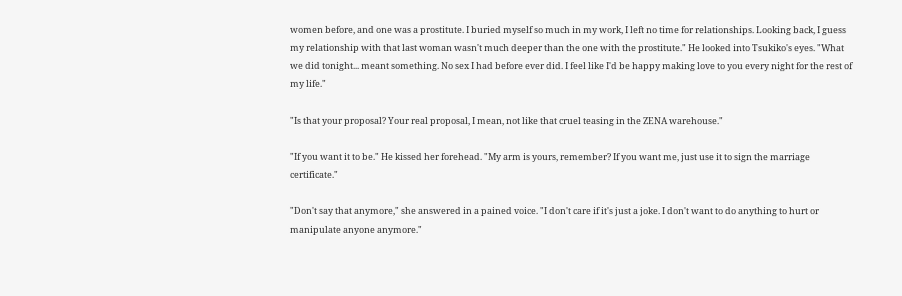women before, and one was a prostitute. I buried myself so much in my work, I left no time for relationships. Looking back, I guess my relationship with that last woman wasn't much deeper than the one with the prostitute." He looked into Tsukiko's eyes. "What we did tonight... meant something. No sex I had before ever did. I feel like I'd be happy making love to you every night for the rest of my life."

"Is that your proposal? Your real proposal, I mean, not like that cruel teasing in the ZENA warehouse."

"If you want it to be." He kissed her forehead. "My arm is yours, remember? If you want me, just use it to sign the marriage certificate."

"Don't say that anymore," she answered in a pained voice. "I don't care if it's just a joke. I don't want to do anything to hurt or manipulate anyone anymore."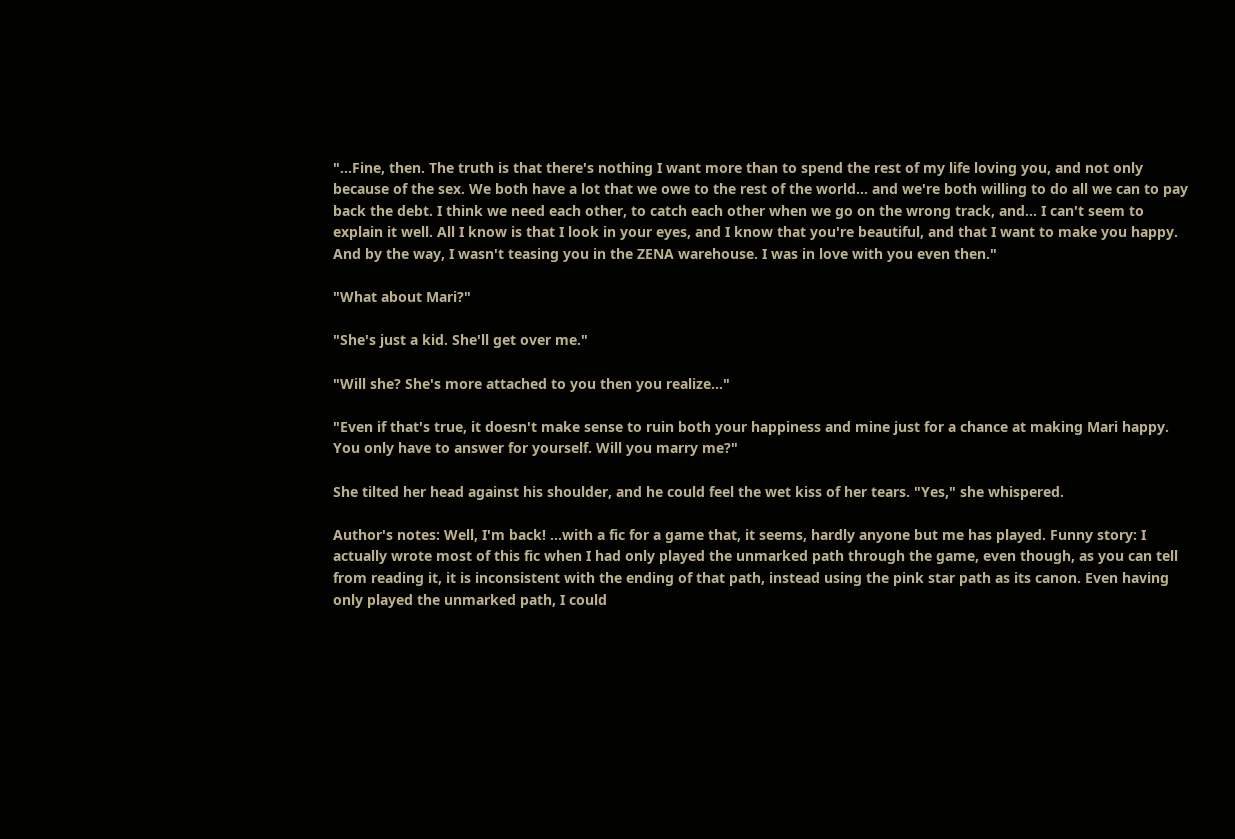"...Fine, then. The truth is that there's nothing I want more than to spend the rest of my life loving you, and not only because of the sex. We both have a lot that we owe to the rest of the world... and we're both willing to do all we can to pay back the debt. I think we need each other, to catch each other when we go on the wrong track, and... I can't seem to explain it well. All I know is that I look in your eyes, and I know that you're beautiful, and that I want to make you happy. And by the way, I wasn't teasing you in the ZENA warehouse. I was in love with you even then."

"What about Mari?"

"She's just a kid. She'll get over me."

"Will she? She's more attached to you then you realize..."

"Even if that's true, it doesn't make sense to ruin both your happiness and mine just for a chance at making Mari happy. You only have to answer for yourself. Will you marry me?"

She tilted her head against his shoulder, and he could feel the wet kiss of her tears. "Yes," she whispered.

Author's notes: Well, I'm back! ...with a fic for a game that, it seems, hardly anyone but me has played. Funny story: I actually wrote most of this fic when I had only played the unmarked path through the game, even though, as you can tell from reading it, it is inconsistent with the ending of that path, instead using the pink star path as its canon. Even having only played the unmarked path, I could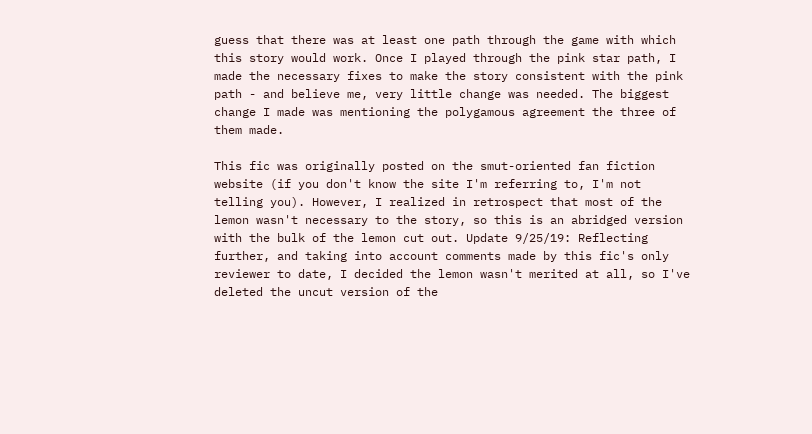guess that there was at least one path through the game with which this story would work. Once I played through the pink star path, I made the necessary fixes to make the story consistent with the pink path - and believe me, very little change was needed. The biggest change I made was mentioning the polygamous agreement the three of them made.

This fic was originally posted on the smut-oriented fan fiction website (if you don't know the site I'm referring to, I'm not telling you). However, I realized in retrospect that most of the lemon wasn't necessary to the story, so this is an abridged version with the bulk of the lemon cut out. Update 9/25/19: Reflecting further, and taking into account comments made by this fic's only reviewer to date, I decided the lemon wasn't merited at all, so I've deleted the uncut version of the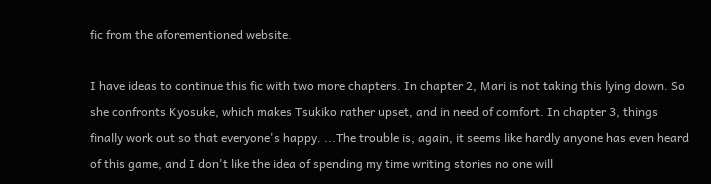fic from the aforementioned website.

I have ideas to continue this fic with two more chapters. In chapter 2, Mari is not taking this lying down. So she confronts Kyosuke, which makes Tsukiko rather upset, and in need of comfort. In chapter 3, things finally work out so that everyone's happy. ...The trouble is, again, it seems like hardly anyone has even heard of this game, and I don't like the idea of spending my time writing stories no one will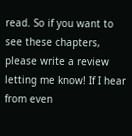read. So if you want to see these chapters, please write a review letting me know! If I hear from even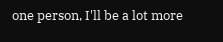one person, I'll be a lot more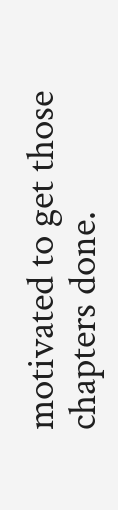motivated to get those chapters done.